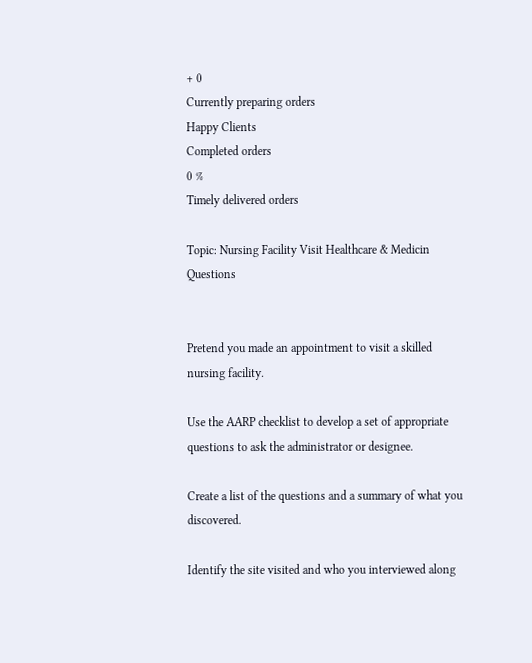+ 0
Currently preparing orders
Happy Clients
Completed orders
0 %
Timely delivered orders

Topic: Nursing Facility Visit Healthcare & Medicin Questions


Pretend you made an appointment to visit a skilled nursing facility.

Use the AARP checklist to develop a set of appropriate questions to ask the administrator or designee.

Create a list of the questions and a summary of what you discovered.

Identify the site visited and who you interviewed along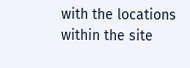with the locations within the site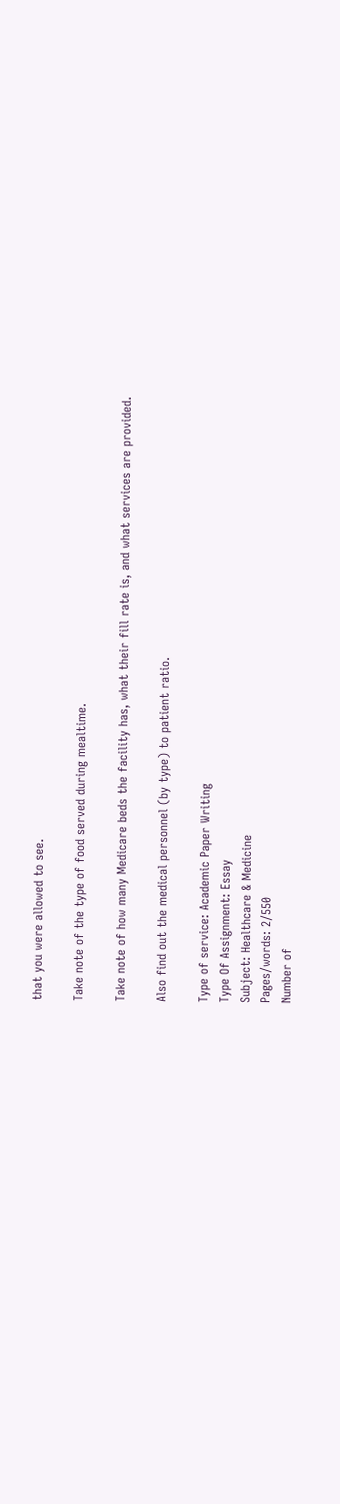that you were allowed to see.

Take note of the type of food served during mealtime.

Take note of how many Medicare beds the facility has, what their fill rate is, and what services are provided.

Also find out the medical personnel (by type) to patient ratio.

Type of service: Academic Paper Writing
Type Of Assignment: Essay
Subject: Healthcare & Medicine
Pages/words: 2/550
Number of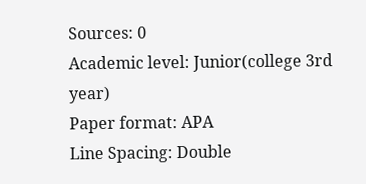Sources: 0
Academic level: Junior(college 3rd year)
Paper format: APA
Line Spacing: Double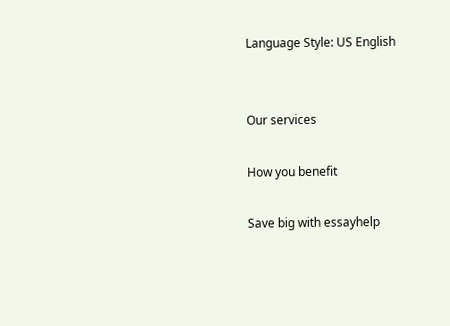Language Style: US English


Our services

How you benefit

Save big with essayhelp